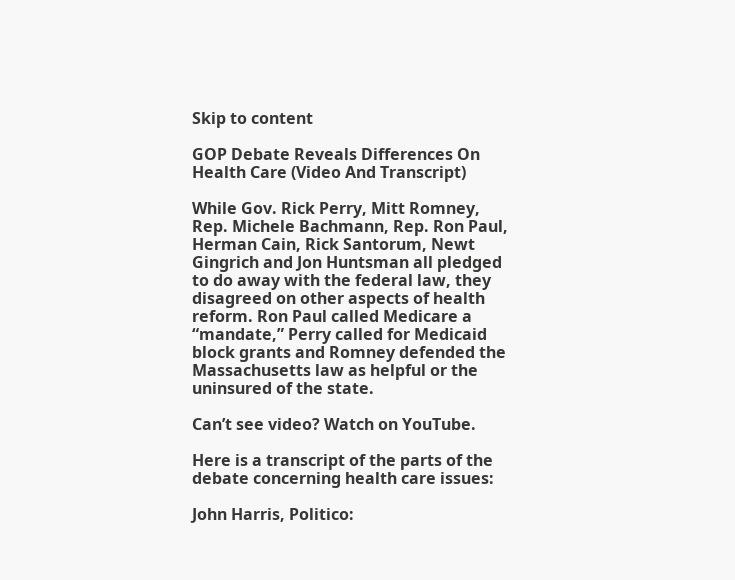Skip to content

GOP Debate Reveals Differences On Health Care (Video And Transcript)

While Gov. Rick Perry, Mitt Romney, Rep. Michele Bachmann, Rep. Ron Paul, Herman Cain, Rick Santorum, Newt Gingrich and Jon Huntsman all pledged to do away with the federal law, they disagreed on other aspects of health reform. Ron Paul called Medicare a “mandate,” Perry called for Medicaid block grants and Romney defended the Massachusetts law as helpful or the uninsured of the state.

Can’t see video? Watch on YouTube.

Here is a transcript of the parts of the debate concerning health care issues:

John Harris, Politico: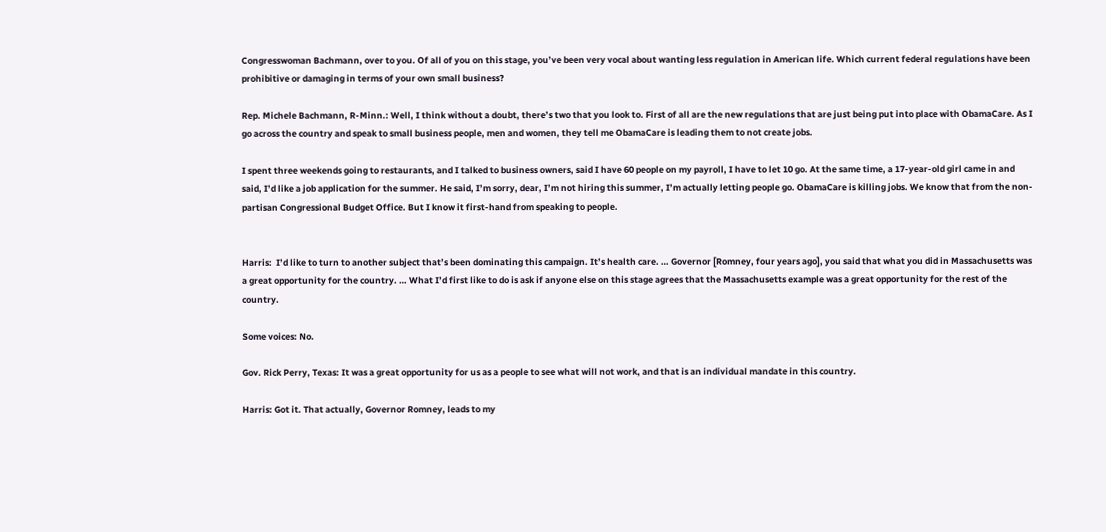Congresswoman Bachmann, over to you. Of all of you on this stage, you’ve been very vocal about wanting less regulation in American life. Which current federal regulations have been prohibitive or damaging in terms of your own small business?

Rep. Michele Bachmann, R-Minn.: Well, I think without a doubt, there’s two that you look to. First of all are the new regulations that are just being put into place with ObamaCare. As I go across the country and speak to small business people, men and women, they tell me ObamaCare is leading them to not create jobs.

I spent three weekends going to restaurants, and I talked to business owners, said I have 60 people on my payroll, I have to let 10 go. At the same time, a 17-year-old girl came in and said, I’d like a job application for the summer. He said, I’m sorry, dear, I’m not hiring this summer, I’m actually letting people go. ObamaCare is killing jobs. We know that from the non-partisan Congressional Budget Office. But I know it first-hand from speaking to people.


Harris:  I’d like to turn to another subject that’s been dominating this campaign. It’s health care. … Governor [Romney, four years ago], you said that what you did in Massachusetts was a great opportunity for the country. … What I’d first like to do is ask if anyone else on this stage agrees that the Massachusetts example was a great opportunity for the rest of the country.

Some voices: No.

Gov. Rick Perry, Texas: It was a great opportunity for us as a people to see what will not work, and that is an individual mandate in this country.

Harris: Got it. That actually, Governor Romney, leads to my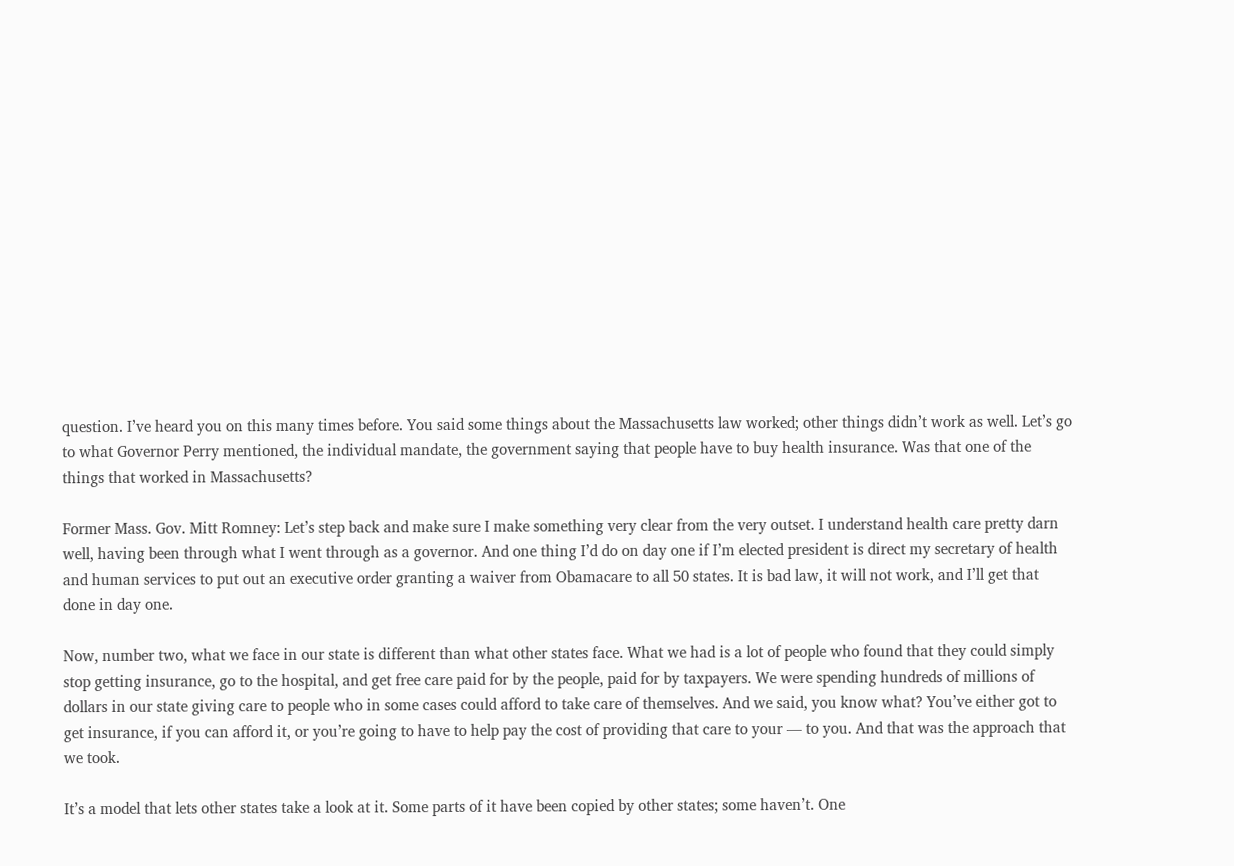question. I’ve heard you on this many times before. You said some things about the Massachusetts law worked; other things didn’t work as well. Let’s go to what Governor Perry mentioned, the individual mandate, the government saying that people have to buy health insurance. Was that one of the things that worked in Massachusetts?

Former Mass. Gov. Mitt Romney: Let’s step back and make sure I make something very clear from the very outset. I understand health care pretty darn well, having been through what I went through as a governor. And one thing I’d do on day one if I’m elected president is direct my secretary of health and human services to put out an executive order granting a waiver from Obamacare to all 50 states. It is bad law, it will not work, and I’ll get that done in day one.

Now, number two, what we face in our state is different than what other states face. What we had is a lot of people who found that they could simply stop getting insurance, go to the hospital, and get free care paid for by the people, paid for by taxpayers. We were spending hundreds of millions of dollars in our state giving care to people who in some cases could afford to take care of themselves. And we said, you know what? You’ve either got to get insurance, if you can afford it, or you’re going to have to help pay the cost of providing that care to your — to you. And that was the approach that we took.

It’s a model that lets other states take a look at it. Some parts of it have been copied by other states; some haven’t. One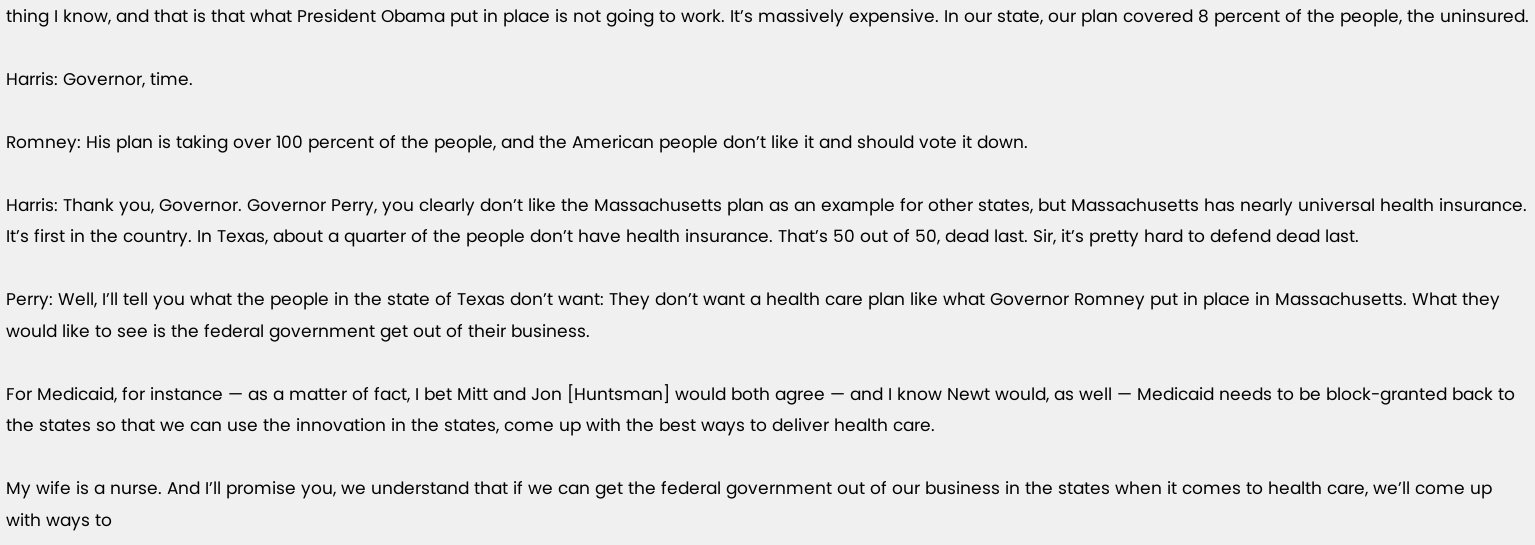thing I know, and that is that what President Obama put in place is not going to work. It’s massively expensive. In our state, our plan covered 8 percent of the people, the uninsured.

Harris: Governor, time.

Romney: His plan is taking over 100 percent of the people, and the American people don’t like it and should vote it down.

Harris: Thank you, Governor. Governor Perry, you clearly don’t like the Massachusetts plan as an example for other states, but Massachusetts has nearly universal health insurance. It’s first in the country. In Texas, about a quarter of the people don’t have health insurance. That’s 50 out of 50, dead last. Sir, it’s pretty hard to defend dead last.

Perry: Well, I’ll tell you what the people in the state of Texas don’t want: They don’t want a health care plan like what Governor Romney put in place in Massachusetts. What they would like to see is the federal government get out of their business.

For Medicaid, for instance — as a matter of fact, I bet Mitt and Jon [Huntsman] would both agree — and I know Newt would, as well — Medicaid needs to be block-granted back to the states so that we can use the innovation in the states, come up with the best ways to deliver health care.

My wife is a nurse. And I’ll promise you, we understand that if we can get the federal government out of our business in the states when it comes to health care, we’ll come up with ways to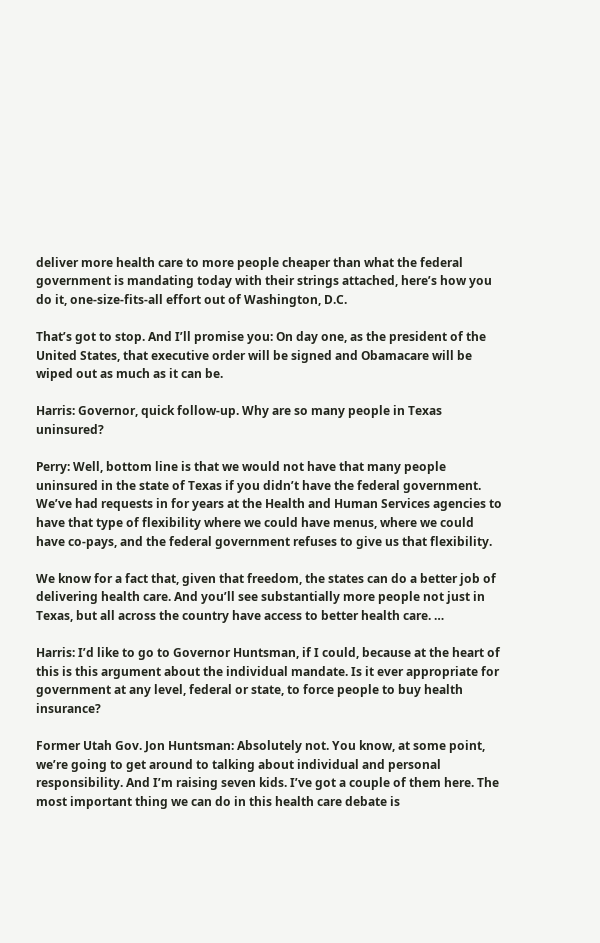deliver more health care to more people cheaper than what the federal government is mandating today with their strings attached, here’s how you do it, one-size-fits-all effort out of Washington, D.C.

That’s got to stop. And I’ll promise you: On day one, as the president of the United States, that executive order will be signed and Obamacare will be wiped out as much as it can be.

Harris: Governor, quick follow-up. Why are so many people in Texas uninsured?

Perry: Well, bottom line is that we would not have that many people uninsured in the state of Texas if you didn’t have the federal government. We’ve had requests in for years at the Health and Human Services agencies to have that type of flexibility where we could have menus, where we could have co-pays, and the federal government refuses to give us that flexibility.

We know for a fact that, given that freedom, the states can do a better job of delivering health care. And you’ll see substantially more people not just in Texas, but all across the country have access to better health care. …

Harris: I’d like to go to Governor Huntsman, if I could, because at the heart of this is this argument about the individual mandate. Is it ever appropriate for government at any level, federal or state, to force people to buy health insurance?

Former Utah Gov. Jon Huntsman: Absolutely not. You know, at some point, we’re going to get around to talking about individual and personal responsibility. And I’m raising seven kids. I’ve got a couple of them here. The most important thing we can do in this health care debate is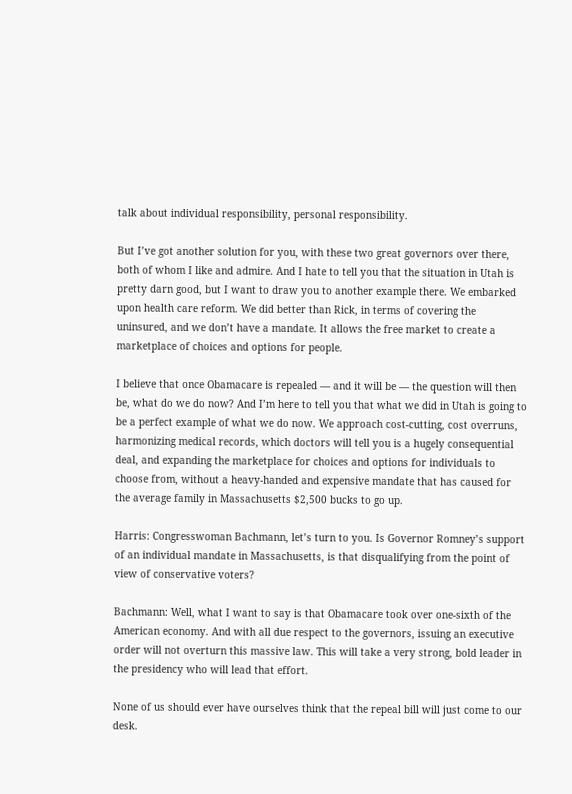talk about individual responsibility, personal responsibility.

But I’ve got another solution for you, with these two great governors over there, both of whom I like and admire. And I hate to tell you that the situation in Utah is pretty darn good, but I want to draw you to another example there. We embarked upon health care reform. We did better than Rick, in terms of covering the uninsured, and we don’t have a mandate. It allows the free market to create a marketplace of choices and options for people.

I believe that once Obamacare is repealed — and it will be — the question will then be, what do we do now? And I’m here to tell you that what we did in Utah is going to be a perfect example of what we do now. We approach cost-cutting, cost overruns, harmonizing medical records, which doctors will tell you is a hugely consequential deal, and expanding the marketplace for choices and options for individuals to choose from, without a heavy-handed and expensive mandate that has caused for the average family in Massachusetts $2,500 bucks to go up.

Harris: Congresswoman Bachmann, let’s turn to you. Is Governor Romney’s support of an individual mandate in Massachusetts, is that disqualifying from the point of view of conservative voters?

Bachmann: Well, what I want to say is that Obamacare took over one-sixth of the American economy. And with all due respect to the governors, issuing an executive order will not overturn this massive law. This will take a very strong, bold leader in the presidency who will lead that effort.

None of us should ever have ourselves think that the repeal bill will just come to our desk.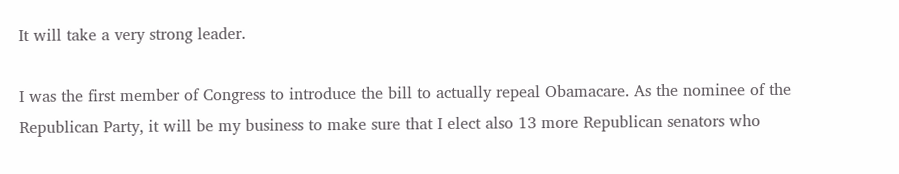It will take a very strong leader.

I was the first member of Congress to introduce the bill to actually repeal Obamacare. As the nominee of the Republican Party, it will be my business to make sure that I elect also 13 more Republican senators who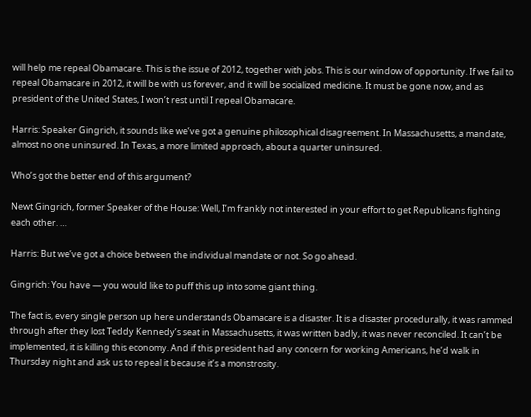will help me repeal Obamacare. This is the issue of 2012, together with jobs. This is our window of opportunity. If we fail to repeal Obamacare in 2012, it will be with us forever, and it will be socialized medicine. It must be gone now, and as president of the United States, I won’t rest until I repeal Obamacare.

Harris: Speaker Gingrich, it sounds like we’ve got a genuine philosophical disagreement. In Massachusetts, a mandate, almost no one uninsured. In Texas, a more limited approach, about a quarter uninsured.

Who’s got the better end of this argument?

Newt Gingrich, former Speaker of the House: Well, I’m frankly not interested in your effort to get Republicans fighting each other. …

Harris: But we’ve got a choice between the individual mandate or not. So go ahead.

Gingrich: You have — you would like to puff this up into some giant thing.

The fact is, every single person up here understands Obamacare is a disaster. It is a disaster procedurally, it was rammed through after they lost Teddy Kennedy’s seat in Massachusetts, it was written badly, it was never reconciled. It can’t be implemented, it is killing this economy. And if this president had any concern for working Americans, he’d walk in Thursday night and ask us to repeal it because it’s a monstrosity.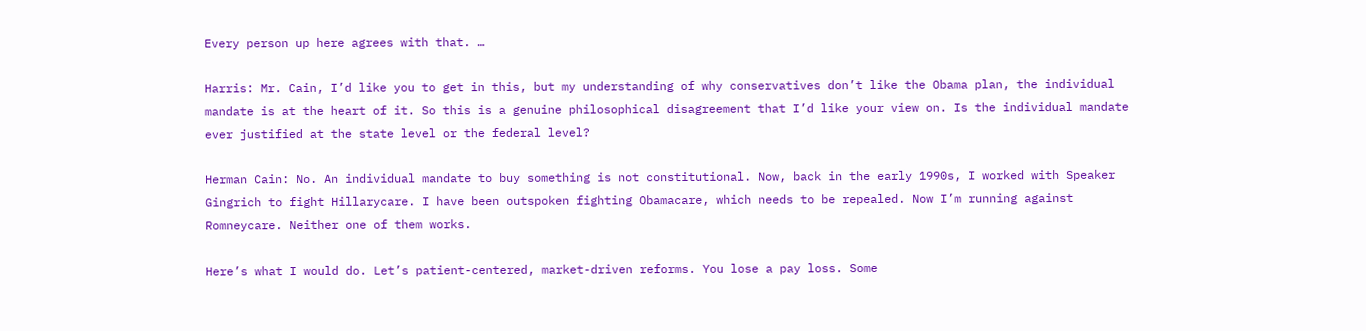Every person up here agrees with that. …

Harris: Mr. Cain, I’d like you to get in this, but my understanding of why conservatives don’t like the Obama plan, the individual mandate is at the heart of it. So this is a genuine philosophical disagreement that I’d like your view on. Is the individual mandate ever justified at the state level or the federal level?

Herman Cain: No. An individual mandate to buy something is not constitutional. Now, back in the early 1990s, I worked with Speaker Gingrich to fight Hillarycare. I have been outspoken fighting Obamacare, which needs to be repealed. Now I’m running against Romneycare. Neither one of them works.

Here’s what I would do. Let’s patient-centered, market-driven reforms. You lose a pay loss. Some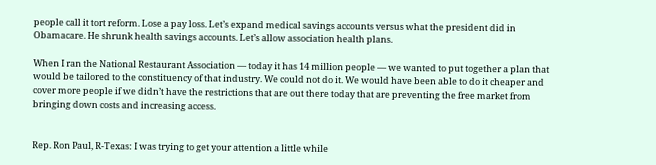people call it tort reform. Lose a pay loss. Let’s expand medical savings accounts versus what the president did in Obamacare. He shrunk health savings accounts. Let’s allow association health plans.

When I ran the National Restaurant Association — today it has 14 million people — we wanted to put together a plan that would be tailored to the constituency of that industry. We could not do it. We would have been able to do it cheaper and cover more people if we didn’t have the restrictions that are out there today that are preventing the free market from bringing down costs and increasing access.


Rep. Ron Paul, R-Texas: I was trying to get your attention a little while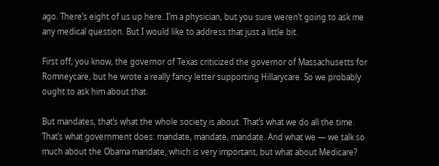ago. There’s eight of us up here. I’m a physician, but you sure weren’t going to ask me any medical question. But I would like to address that just a little bit.

First off, you know, the governor of Texas criticized the governor of Massachusetts for Romneycare, but he wrote a really fancy letter supporting Hillarycare. So we probably ought to ask him about that.

But mandates, that’s what the whole society is about. That’s what we do all the time. That’s what government does: mandate, mandate, mandate. And what we — we talk so much about the Obama mandate, which is very important, but what about Medicare?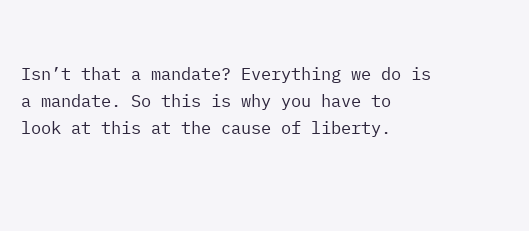Isn’t that a mandate? Everything we do is a mandate. So this is why you have to look at this at the cause of liberty.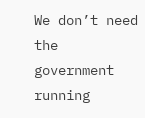We don’t need the government running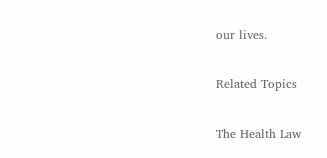our lives.

Related Topics

The Health Law